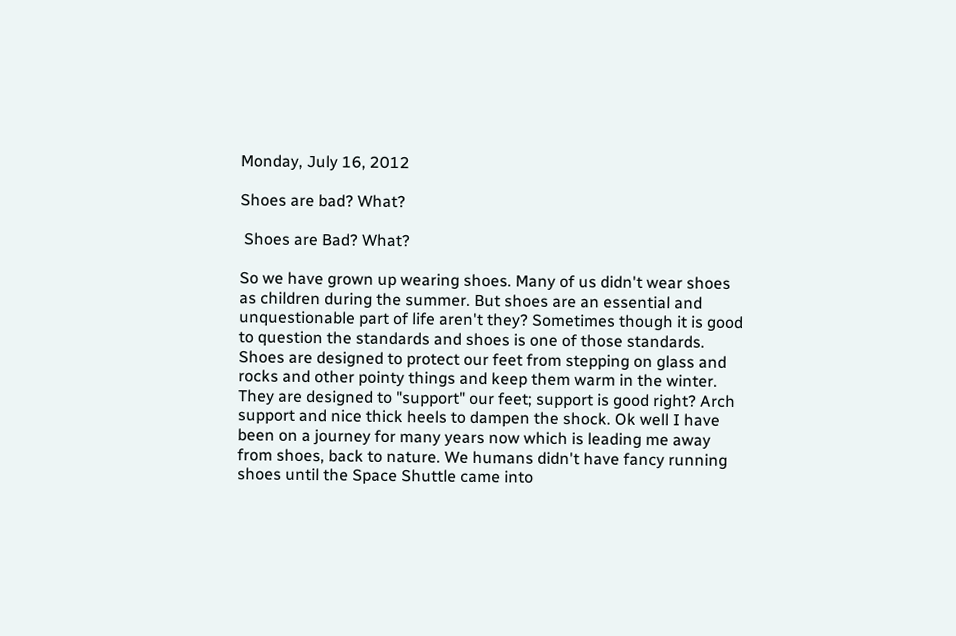Monday, July 16, 2012

Shoes are bad? What?

 Shoes are Bad? What?

So we have grown up wearing shoes. Many of us didn't wear shoes as children during the summer. But shoes are an essential and unquestionable part of life aren't they? Sometimes though it is good to question the standards and shoes is one of those standards. Shoes are designed to protect our feet from stepping on glass and rocks and other pointy things and keep them warm in the winter. They are designed to "support" our feet; support is good right? Arch support and nice thick heels to dampen the shock. Ok well I have been on a journey for many years now which is leading me away from shoes, back to nature. We humans didn't have fancy running shoes until the Space Shuttle came into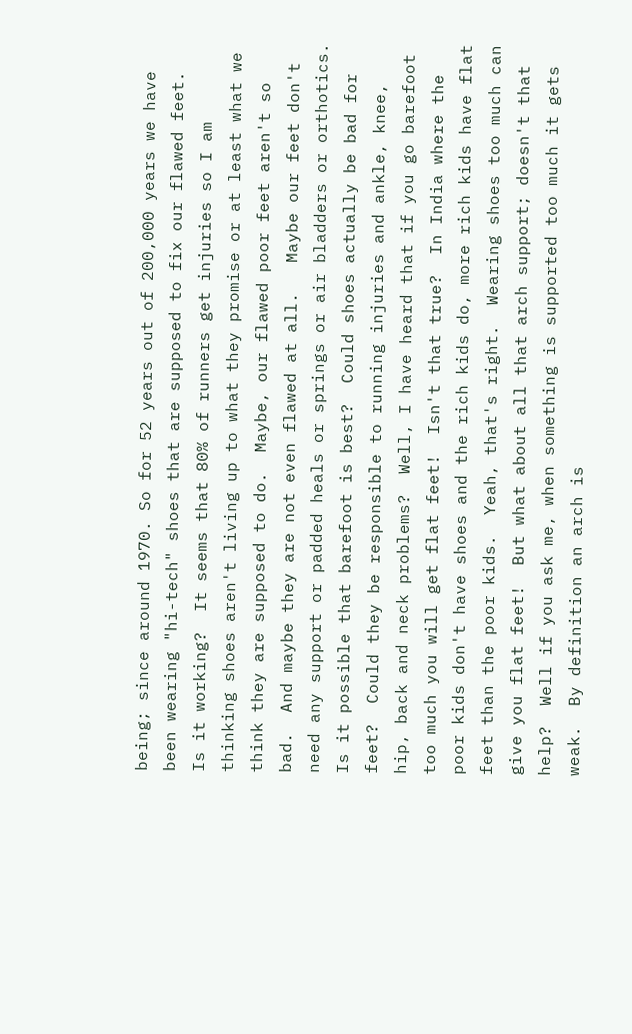being; since around 1970. So for 52 years out of 200,000 years we have been wearing "hi-tech" shoes that are supposed to fix our flawed feet.  Is it working?  It seems that 80% of runners get injuries so I am thinking shoes aren't living up to what they promise or at least what we think they are supposed to do.  Maybe, our flawed poor feet aren't so bad.  And maybe they are not even flawed at all.   Maybe our feet don't need any support or padded heals or springs or air bladders or orthotics.  Is it possible that barefoot is best?  Could shoes actually be bad for feet?  Could they be responsible to running injuries and ankle, knee, hip, back and neck problems?  Well, I have heard that if you go barefoot too much you will get flat feet!  Isn't that true?  In India where the poor kids don't have shoes and the rich kids do, more rich kids have flat feet than the poor kids.  Yeah, that's right.  Wearing shoes too much can give you flat feet!  But what about all that arch support; doesn't that help?  Well if you ask me, when something is supported too much it gets weak.  By definition an arch is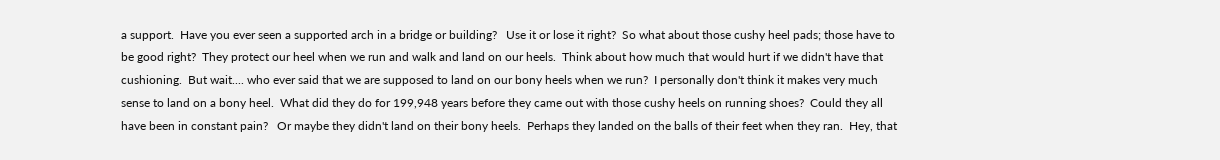a support.  Have you ever seen a supported arch in a bridge or building?   Use it or lose it right?  So what about those cushy heel pads; those have to be good right?  They protect our heel when we run and walk and land on our heels.  Think about how much that would hurt if we didn't have that cushioning.  But wait.... who ever said that we are supposed to land on our bony heels when we run?  I personally don't think it makes very much sense to land on a bony heel.  What did they do for 199,948 years before they came out with those cushy heels on running shoes?  Could they all have been in constant pain?   Or maybe they didn't land on their bony heels.  Perhaps they landed on the balls of their feet when they ran.  Hey, that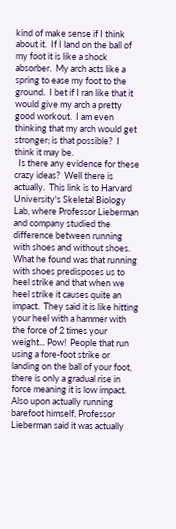kind of make sense if I think about it.  If I land on the ball of my foot it is like a shock absorber.  My arch acts like a spring to ease my foot to the ground.  I bet if I ran like that it would give my arch a pretty good workout.  I am even thinking that my arch would get stronger; is that possible?  I think it may be.
  Is there any evidence for these crazy ideas?  Well there is actually.  This link is to Harvard University's Skeletal Biology Lab, where Professor Lieberman and company studied the difference between running with shoes and without shoes.  What he found was that running with shoes predisposes us to heel strike and that when we heel strike it causes quite an impact.  They said it is like hitting your heel with a hammer with the force of 2 times your weight... Pow!  People that run using a fore-foot strike or landing on the ball of your foot, there is only a gradual rise in force meaning it is low impact.
Also upon actually running barefoot himself, Professor Lieberman said it was actually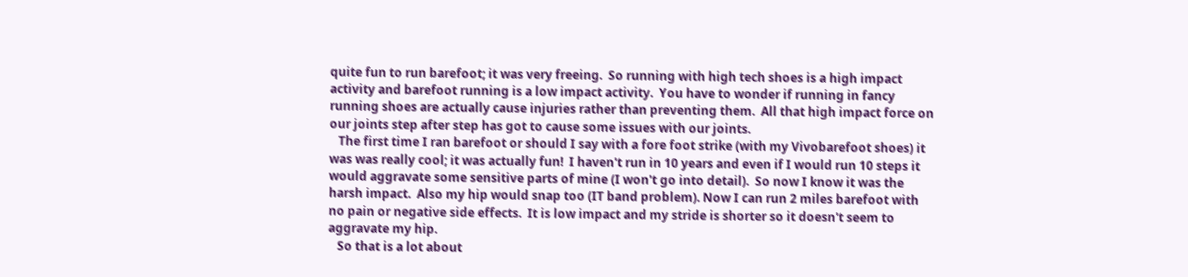quite fun to run barefoot; it was very freeing.  So running with high tech shoes is a high impact activity and barefoot running is a low impact activity.  You have to wonder if running in fancy running shoes are actually cause injuries rather than preventing them.  All that high impact force on our joints step after step has got to cause some issues with our joints.
   The first time I ran barefoot or should I say with a fore foot strike (with my Vivobarefoot shoes) it was was really cool; it was actually fun!  I haven't run in 10 years and even if I would run 10 steps it would aggravate some sensitive parts of mine (I won't go into detail).  So now I know it was the harsh impact.  Also my hip would snap too (IT band problem). Now I can run 2 miles barefoot with no pain or negative side effects.  It is low impact and my stride is shorter so it doesn't seem to aggravate my hip.
   So that is a lot about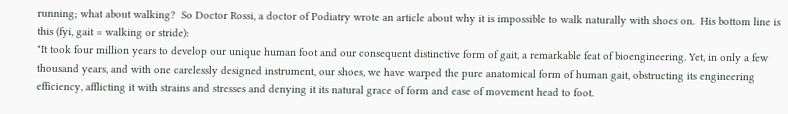running; what about walking?  So Doctor Rossi, a doctor of Podiatry wrote an article about why it is impossible to walk naturally with shoes on.  His bottom line is this (fyi, gait = walking or stride):
"It took four million years to develop our unique human foot and our consequent distinctive form of gait, a remarkable feat of bioengineering. Yet, in only a few thousand years, and with one carelessly designed instrument, our shoes, we have warped the pure anatomical form of human gait, obstructing its engineering efficiency, afflicting it with strains and stresses and denying it its natural grace of form and ease of movement head to foot.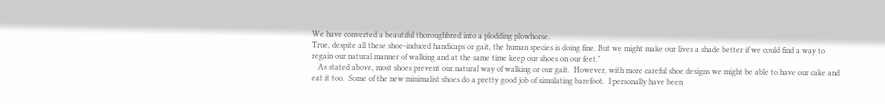We have converted a beautiful thoroughbred into a plodding plowhorse.
True, despite all these shoe-induced handicaps or gait, the human species is doing fine. But we might make our lives a shade better if we could find a way to regain our natural manner of walking and at the same time keep our shoes on our feet."
   As stated above, most shoes prevent our natural way of walking or our gait.  However, with more careful shoe designs we might be able to have our cake and eat it too.  Some of the new minimalist shoes do a pretty good job of simulating barefoot.  I personally have been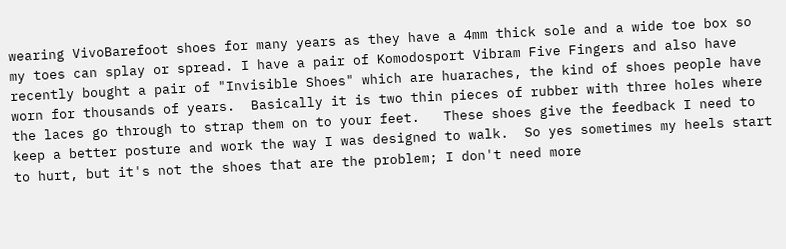wearing VivoBarefoot shoes for many years as they have a 4mm thick sole and a wide toe box so my toes can splay or spread. I have a pair of Komodosport Vibram Five Fingers and also have recently bought a pair of "Invisible Shoes" which are huaraches, the kind of shoes people have worn for thousands of years.  Basically it is two thin pieces of rubber with three holes where the laces go through to strap them on to your feet.   These shoes give the feedback I need to keep a better posture and work the way I was designed to walk.  So yes sometimes my heels start to hurt, but it's not the shoes that are the problem; I don't need more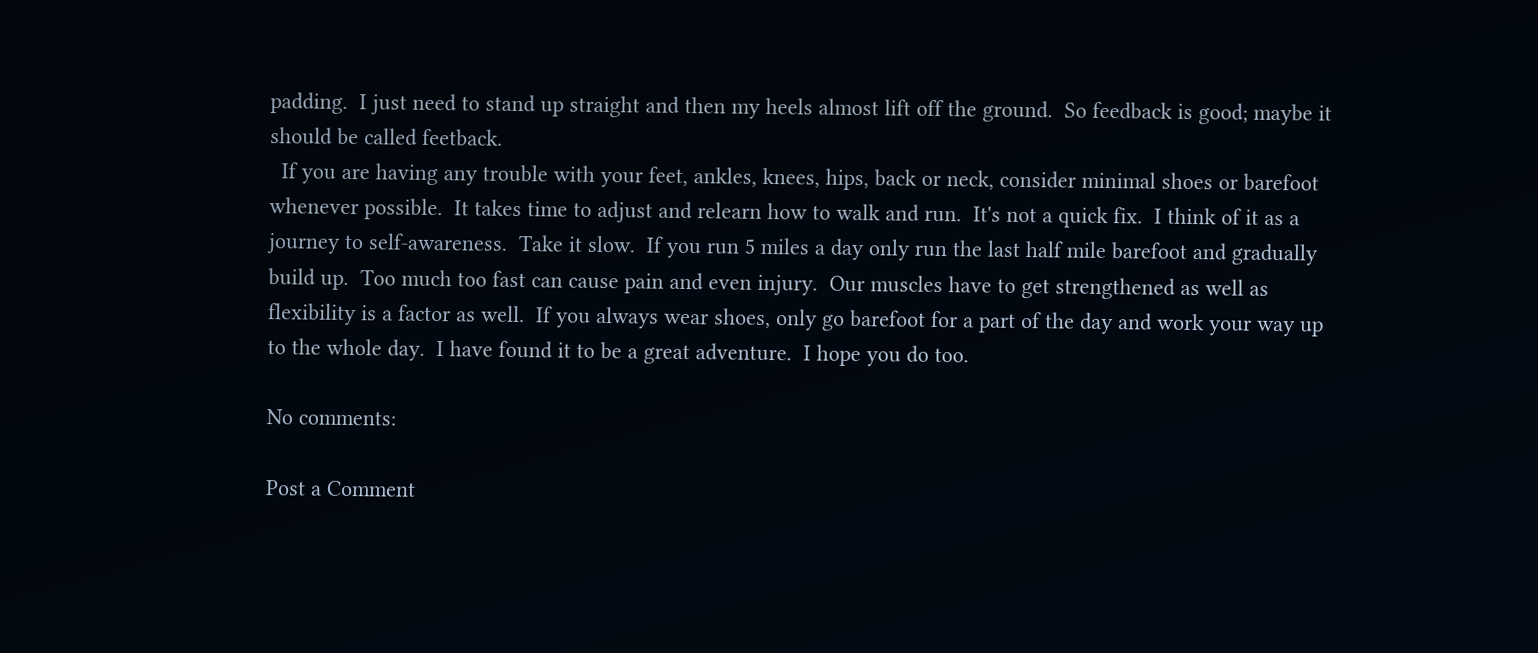padding.  I just need to stand up straight and then my heels almost lift off the ground.  So feedback is good; maybe it should be called feetback.
  If you are having any trouble with your feet, ankles, knees, hips, back or neck, consider minimal shoes or barefoot whenever possible.  It takes time to adjust and relearn how to walk and run.  It's not a quick fix.  I think of it as a journey to self-awareness.  Take it slow.  If you run 5 miles a day only run the last half mile barefoot and gradually build up.  Too much too fast can cause pain and even injury.  Our muscles have to get strengthened as well as flexibility is a factor as well.  If you always wear shoes, only go barefoot for a part of the day and work your way up to the whole day.  I have found it to be a great adventure.  I hope you do too.

No comments:

Post a Comment